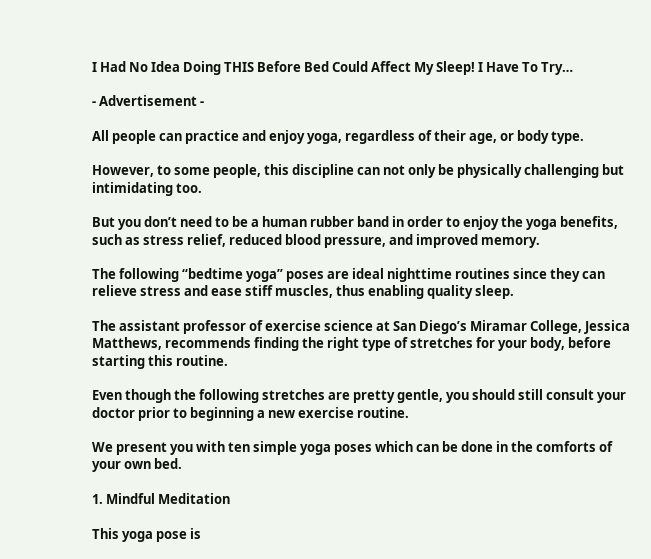I Had No Idea Doing THIS Before Bed Could Affect My Sleep! I Have To Try…

- Advertisement -

All people can practice and enjoy yoga, regardless of their age, or body type.

However, to some people, this discipline can not only be physically challenging but intimidating too.

But you don’t need to be a human rubber band in order to enjoy the yoga benefits, such as stress relief, reduced blood pressure, and improved memory.

The following “bedtime yoga” poses are ideal nighttime routines since they can relieve stress and ease stiff muscles, thus enabling quality sleep.

The assistant professor of exercise science at San Diego’s Miramar College, Jessica Matthews, recommends finding the right type of stretches for your body, before starting this routine.

Even though the following stretches are pretty gentle, you should still consult your doctor prior to beginning a new exercise routine.

We present you with ten simple yoga poses which can be done in the comforts of your own bed.

1. Mindful Meditation

This yoga pose is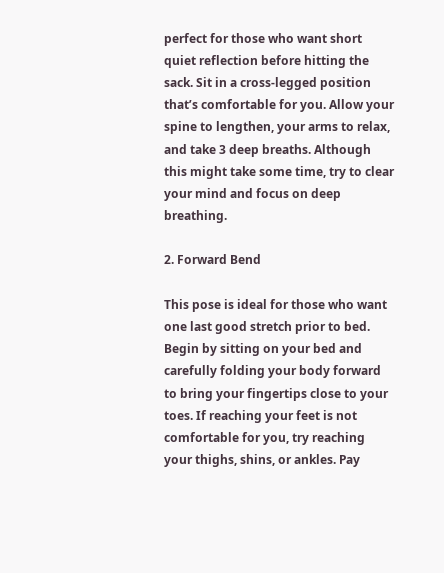perfect for those who want short quiet reflection before hitting the sack. Sit in a cross-legged position that’s comfortable for you. Allow your spine to lengthen, your arms to relax, and take 3 deep breaths. Although this might take some time, try to clear your mind and focus on deep breathing.

2. Forward Bend

This pose is ideal for those who want one last good stretch prior to bed. Begin by sitting on your bed and carefully folding your body forward to bring your fingertips close to your toes. If reaching your feet is not comfortable for you, try reaching your thighs, shins, or ankles. Pay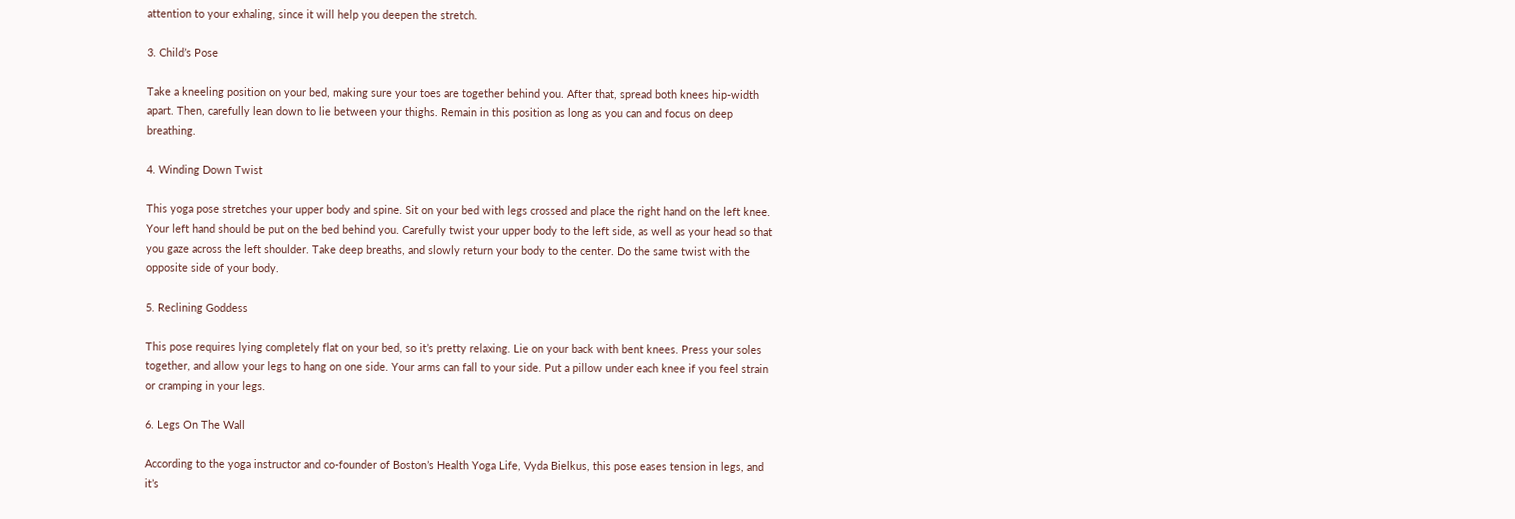attention to your exhaling, since it will help you deepen the stretch.

3. Child’s Pose

Take a kneeling position on your bed, making sure your toes are together behind you. After that, spread both knees hip-width apart. Then, carefully lean down to lie between your thighs. Remain in this position as long as you can and focus on deep breathing.

4. Winding Down Twist

This yoga pose stretches your upper body and spine. Sit on your bed with legs crossed and place the right hand on the left knee. Your left hand should be put on the bed behind you. Carefully twist your upper body to the left side, as well as your head so that you gaze across the left shoulder. Take deep breaths, and slowly return your body to the center. Do the same twist with the opposite side of your body.

5. Reclining Goddess

This pose requires lying completely flat on your bed, so it’s pretty relaxing. Lie on your back with bent knees. Press your soles together, and allow your legs to hang on one side. Your arms can fall to your side. Put a pillow under each knee if you feel strain or cramping in your legs.

6. Legs On The Wall

According to the yoga instructor and co-founder of Boston’s Health Yoga Life, Vyda Bielkus, this pose eases tension in legs, and it’s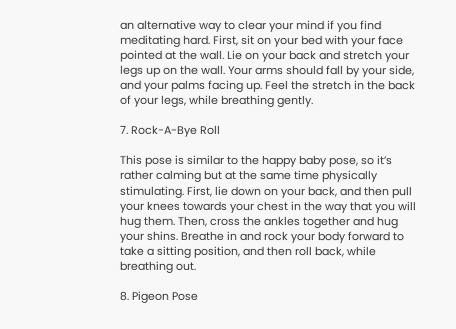an alternative way to clear your mind if you find meditating hard. First, sit on your bed with your face pointed at the wall. Lie on your back and stretch your legs up on the wall. Your arms should fall by your side, and your palms facing up. Feel the stretch in the back of your legs, while breathing gently.

7. Rock-A-Bye Roll

This pose is similar to the happy baby pose, so it’s rather calming but at the same time physically stimulating. First, lie down on your back, and then pull your knees towards your chest in the way that you will hug them. Then, cross the ankles together and hug your shins. Breathe in and rock your body forward to take a sitting position, and then roll back, while breathing out.

8. Pigeon Pose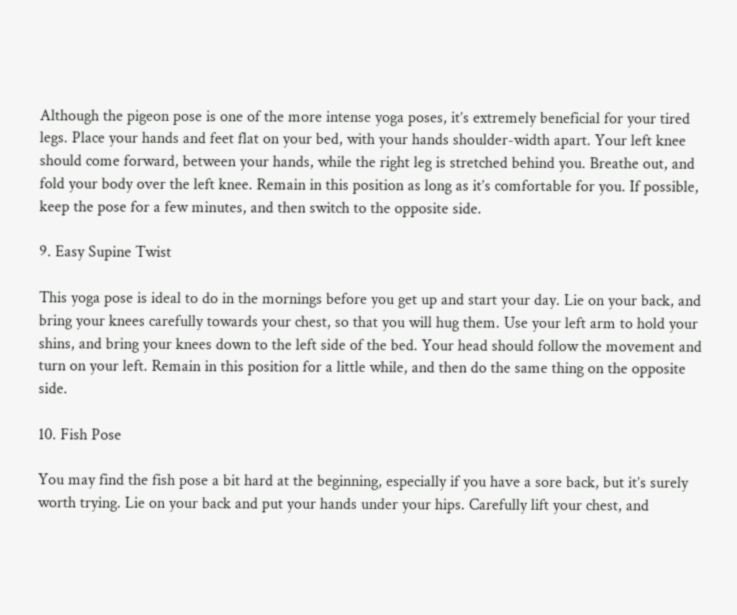Although the pigeon pose is one of the more intense yoga poses, it’s extremely beneficial for your tired legs. Place your hands and feet flat on your bed, with your hands shoulder-width apart. Your left knee should come forward, between your hands, while the right leg is stretched behind you. Breathe out, and fold your body over the left knee. Remain in this position as long as it’s comfortable for you. If possible, keep the pose for a few minutes, and then switch to the opposite side.

9. Easy Supine Twist

This yoga pose is ideal to do in the mornings before you get up and start your day. Lie on your back, and bring your knees carefully towards your chest, so that you will hug them. Use your left arm to hold your shins, and bring your knees down to the left side of the bed. Your head should follow the movement and turn on your left. Remain in this position for a little while, and then do the same thing on the opposite side.

10. Fish Pose

You may find the fish pose a bit hard at the beginning, especially if you have a sore back, but it’s surely worth trying. Lie on your back and put your hands under your hips. Carefully lift your chest, and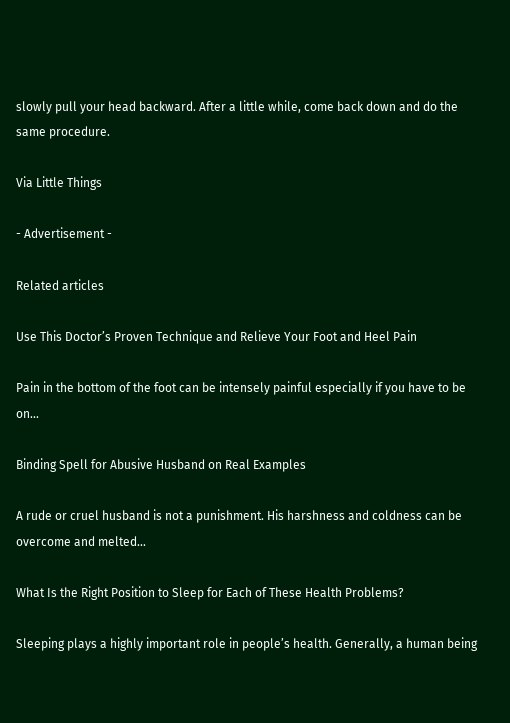slowly pull your head backward. After a little while, come back down and do the same procedure.

Via Little Things

- Advertisement -

Related articles

Use This Doctor’s Proven Technique and Relieve Your Foot and Heel Pain

Pain in the bottom of the foot can be intensely painful especially if you have to be on...

Binding Spell for Abusive Husband on Real Examples

A rude or cruel husband is not a punishment. His harshness and coldness can be overcome and melted...

What Is the Right Position to Sleep for Each of These Health Problems?

Sleeping plays a highly important role in people’s health. Generally, a human being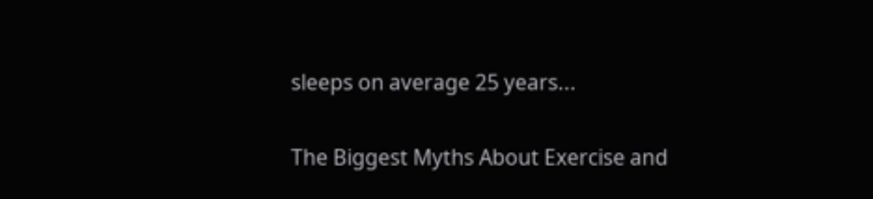sleeps on average 25 years...

The Biggest Myths About Exercise and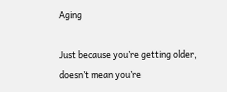Aging

Just because you’re getting older, doesn’t mean you’re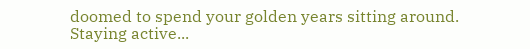doomed to spend your golden years sitting around. Staying active...